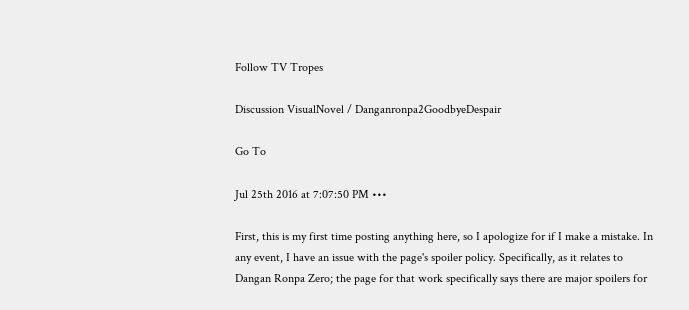Follow TV Tropes

Discussion VisualNovel / Danganronpa2GoodbyeDespair

Go To

Jul 25th 2016 at 7:07:50 PM •••

First, this is my first time posting anything here, so I apologize for if I make a mistake. In any event, I have an issue with the page's spoiler policy. Specifically, as it relates to Dangan Ronpa Zero; the page for that work specifically says there are major spoilers for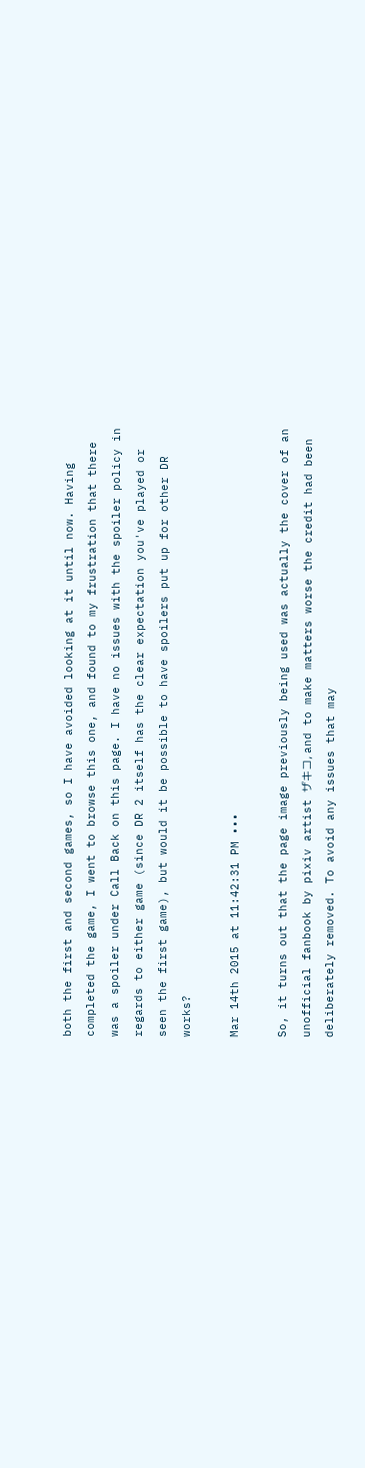both the first and second games, so I have avoided looking at it until now. Having completed the game, I went to browse this one, and found to my frustration that there was a spoiler under Call Back on this page. I have no issues with the spoiler policy in regards to either game (since DR 2 itself has the clear expectation you've played or seen the first game), but would it be possible to have spoilers put up for other DR works?

Mar 14th 2015 at 11:42:31 PM •••

So, it turns out that the page image previously being used was actually the cover of an unofficial fanbook by pixiv artist ザキコ, and to make matters worse the credit had been deliberately removed. To avoid any issues that may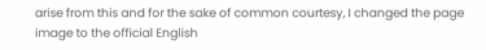arise from this and for the sake of common courtesy, I changed the page image to the official English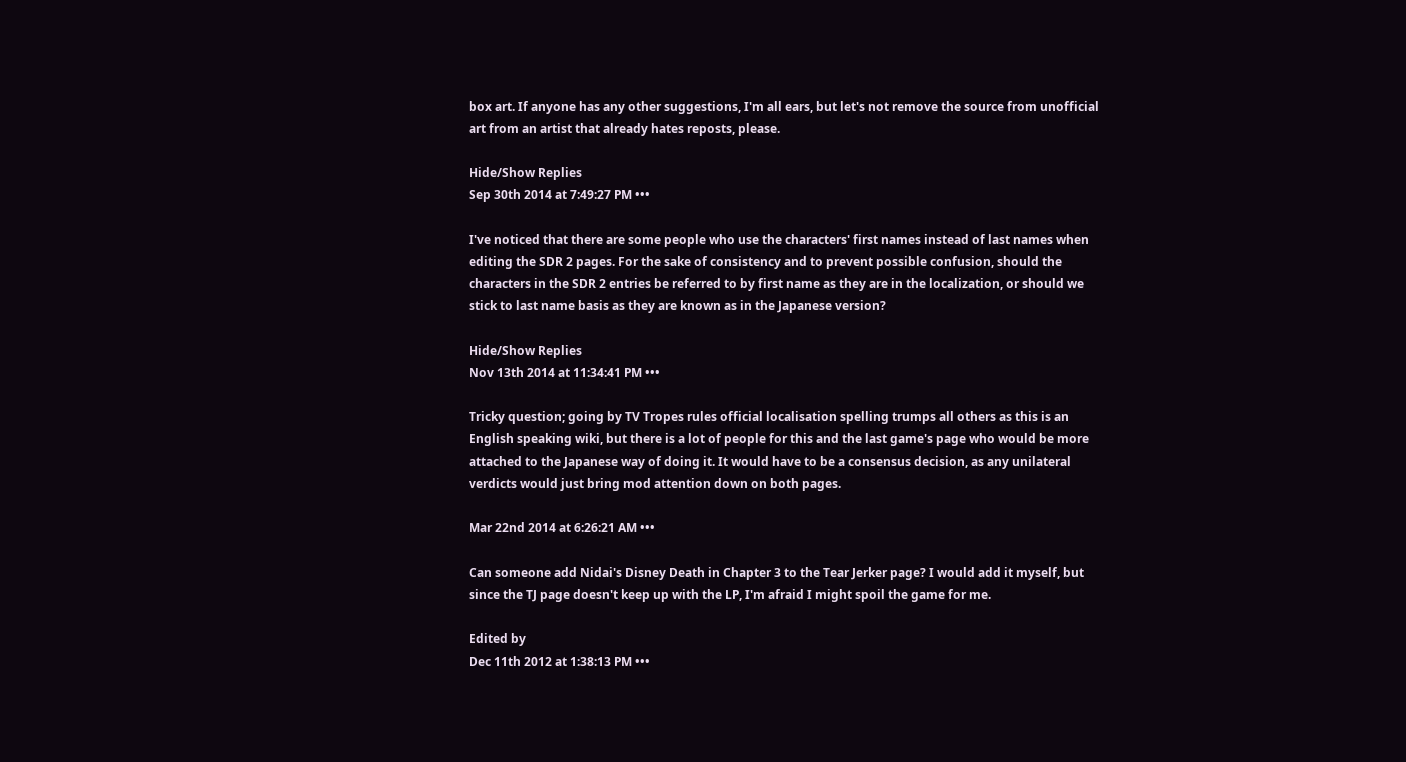box art. If anyone has any other suggestions, I'm all ears, but let's not remove the source from unofficial art from an artist that already hates reposts, please.

Hide/Show Replies
Sep 30th 2014 at 7:49:27 PM •••

I've noticed that there are some people who use the characters' first names instead of last names when editing the SDR 2 pages. For the sake of consistency and to prevent possible confusion, should the characters in the SDR 2 entries be referred to by first name as they are in the localization, or should we stick to last name basis as they are known as in the Japanese version?

Hide/Show Replies
Nov 13th 2014 at 11:34:41 PM •••

Tricky question; going by TV Tropes rules official localisation spelling trumps all others as this is an English speaking wiki, but there is a lot of people for this and the last game's page who would be more attached to the Japanese way of doing it. It would have to be a consensus decision, as any unilateral verdicts would just bring mod attention down on both pages.

Mar 22nd 2014 at 6:26:21 AM •••

Can someone add Nidai's Disney Death in Chapter 3 to the Tear Jerker page? I would add it myself, but since the TJ page doesn't keep up with the LP, I'm afraid I might spoil the game for me.

Edited by
Dec 11th 2012 at 1:38:13 PM •••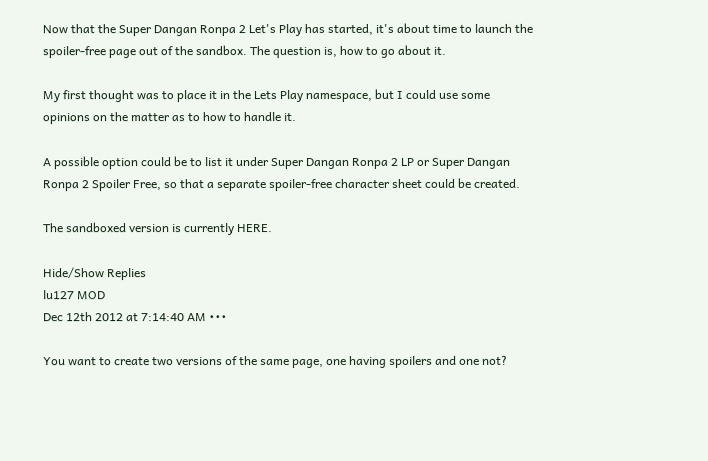Now that the Super Dangan Ronpa 2 Let's Play has started, it's about time to launch the spoiler-free page out of the sandbox. The question is, how to go about it.

My first thought was to place it in the Lets Play namespace, but I could use some opinions on the matter as to how to handle it.

A possible option could be to list it under Super Dangan Ronpa 2 LP or Super Dangan Ronpa 2 Spoiler Free, so that a separate spoiler-free character sheet could be created.

The sandboxed version is currently HERE.

Hide/Show Replies
lu127 MOD
Dec 12th 2012 at 7:14:40 AM •••

You want to create two versions of the same page, one having spoilers and one not?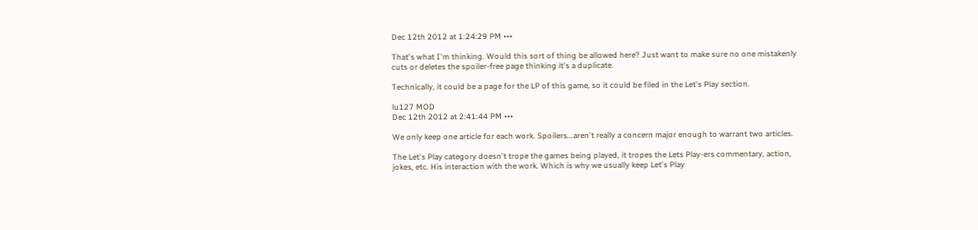Dec 12th 2012 at 1:24:29 PM •••

That's what I'm thinking. Would this sort of thing be allowed here? Just want to make sure no one mistakenly cuts or deletes the spoiler-free page thinking it's a duplicate.

Technically, it could be a page for the LP of this game, so it could be filed in the Let's Play section.

lu127 MOD
Dec 12th 2012 at 2:41:44 PM •••

We only keep one article for each work. Spoilers...aren't really a concern major enough to warrant two articles.

The Let's Play category doesn't trope the games being played, it tropes the Lets Play-ers commentary, action, jokes, etc. His interaction with the work. Which is why we usually keep Let's Play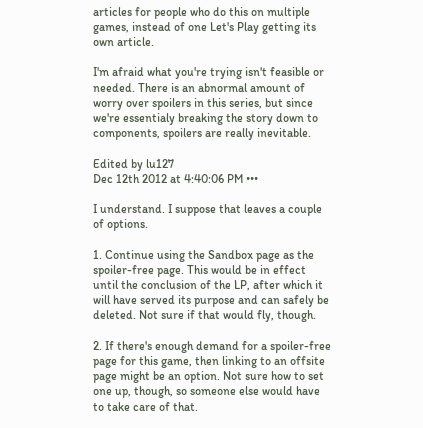articles for people who do this on multiple games, instead of one Let's Play getting its own article.

I'm afraid what you're trying isn't feasible or needed. There is an abnormal amount of worry over spoilers in this series, but since we're essentialy breaking the story down to components, spoilers are really inevitable.

Edited by lu127
Dec 12th 2012 at 4:40:06 PM •••

I understand. I suppose that leaves a couple of options.

1. Continue using the Sandbox page as the spoiler-free page. This would be in effect until the conclusion of the LP, after which it will have served its purpose and can safely be deleted. Not sure if that would fly, though.

2. If there's enough demand for a spoiler-free page for this game, then linking to an offsite page might be an option. Not sure how to set one up, though, so someone else would have to take care of that.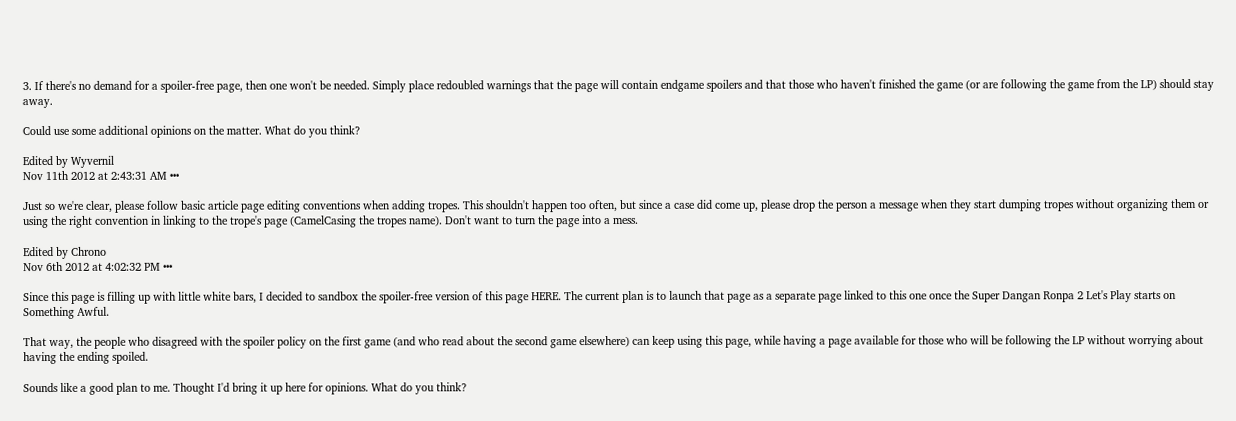3. If there's no demand for a spoiler-free page, then one won't be needed. Simply place redoubled warnings that the page will contain endgame spoilers and that those who haven't finished the game (or are following the game from the LP) should stay away.

Could use some additional opinions on the matter. What do you think?

Edited by Wyvernil
Nov 11th 2012 at 2:43:31 AM •••

Just so we're clear, please follow basic article page editing conventions when adding tropes. This shouldn't happen too often, but since a case did come up, please drop the person a message when they start dumping tropes without organizing them or using the right convention in linking to the trope's page (CamelCasing the tropes name). Don't want to turn the page into a mess.

Edited by Chrono
Nov 6th 2012 at 4:02:32 PM •••

Since this page is filling up with little white bars, I decided to sandbox the spoiler-free version of this page HERE. The current plan is to launch that page as a separate page linked to this one once the Super Dangan Ronpa 2 Let's Play starts on Something Awful.

That way, the people who disagreed with the spoiler policy on the first game (and who read about the second game elsewhere) can keep using this page, while having a page available for those who will be following the LP without worrying about having the ending spoiled.

Sounds like a good plan to me. Thought I'd bring it up here for opinions. What do you think?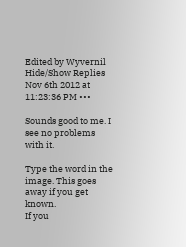Edited by Wyvernil Hide/Show Replies
Nov 6th 2012 at 11:23:36 PM •••

Sounds good to me. I see no problems with it.

Type the word in the image. This goes away if you get known.
If you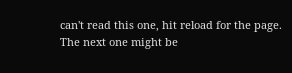can't read this one, hit reload for the page.
The next one might be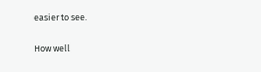easier to see.

How well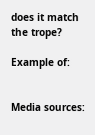does it match the trope?

Example of:


Media sources: